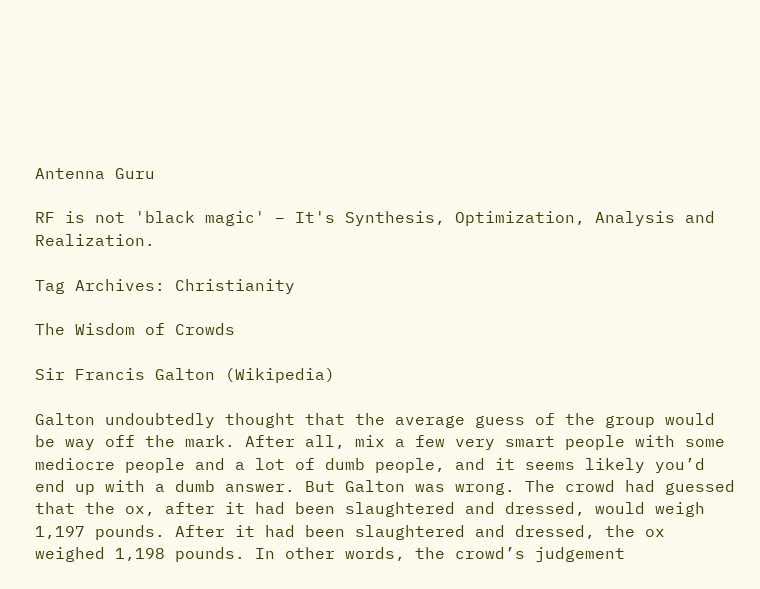Antenna Guru

RF is not 'black magic' – It's Synthesis, Optimization, Analysis and Realization.

Tag Archives: Christianity

The Wisdom of Crowds

Sir Francis Galton (Wikipedia)

Galton undoubtedly thought that the average guess of the group would be way off the mark. After all, mix a few very smart people with some mediocre people and a lot of dumb people, and it seems likely you’d end up with a dumb answer. But Galton was wrong. The crowd had guessed that the ox, after it had been slaughtered and dressed, would weigh 1,197 pounds. After it had been slaughtered and dressed, the ox weighed 1,198 pounds. In other words, the crowd’s judgement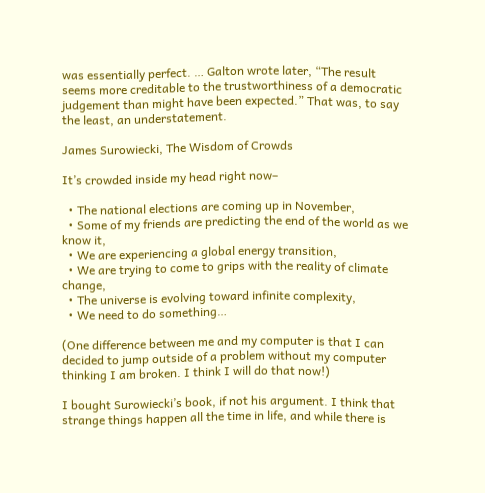was essentially perfect. … Galton wrote later, “The result seems more creditable to the trustworthiness of a democratic judgement than might have been expected.” That was, to say the least, an understatement.

James Surowiecki, The Wisdom of Crowds

It’s crowded inside my head right now–

  • The national elections are coming up in November,
  • Some of my friends are predicting the end of the world as we know it,
  • We are experiencing a global energy transition,
  • We are trying to come to grips with the reality of climate change,
  • The universe is evolving toward infinite complexity,
  • We need to do something…

(One difference between me and my computer is that I can decided to jump outside of a problem without my computer thinking I am broken. I think I will do that now!)

I bought Surowiecki’s book, if not his argument. I think that strange things happen all the time in life, and while there is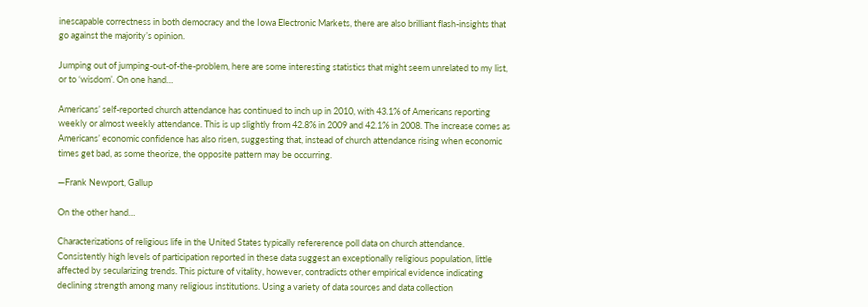inescapable correctness in both democracy and the Iowa Electronic Markets, there are also brilliant flash-insights that go against the majority’s opinion.

Jumping out of jumping-out-of-the-problem, here are some interesting statistics that might seem unrelated to my list, or to ‘wisdom’. On one hand…

Americans’ self-reported church attendance has continued to inch up in 2010, with 43.1% of Americans reporting weekly or almost weekly attendance. This is up slightly from 42.8% in 2009 and 42.1% in 2008. The increase comes as Americans’ economic confidence has also risen, suggesting that, instead of church attendance rising when economic times get bad, as some theorize, the opposite pattern may be occurring.

—Frank Newport, Gallup

On the other hand…

Characterizations of religious life in the United States typically refererence poll data on church attendance. Consistently high levels of participation reported in these data suggest an exceptionally religious population, little affected by secularizing trends. This picture of vitality, however, contradicts other empirical evidence indicating declining strength among many religious institutions. Using a variety of data sources and data collection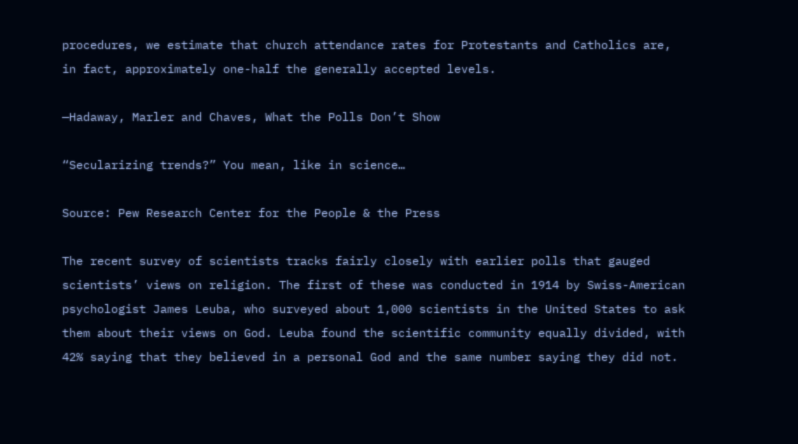procedures, we estimate that church attendance rates for Protestants and Catholics are, in fact, approximately one-half the generally accepted levels.

—Hadaway, Marler and Chaves, What the Polls Don’t Show

“Secularizing trends?” You mean, like in science…

Source: Pew Research Center for the People & the Press

The recent survey of scientists tracks fairly closely with earlier polls that gauged scientists’ views on religion. The first of these was conducted in 1914 by Swiss-American psychologist James Leuba, who surveyed about 1,000 scientists in the United States to ask them about their views on God. Leuba found the scientific community equally divided, with 42% saying that they believed in a personal God and the same number saying they did not.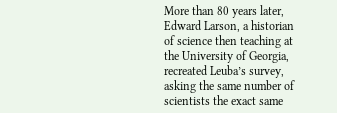More than 80 years later, Edward Larson, a historian of science then teaching at the University of Georgia, recreated Leuba’s survey, asking the same number of scientists the exact same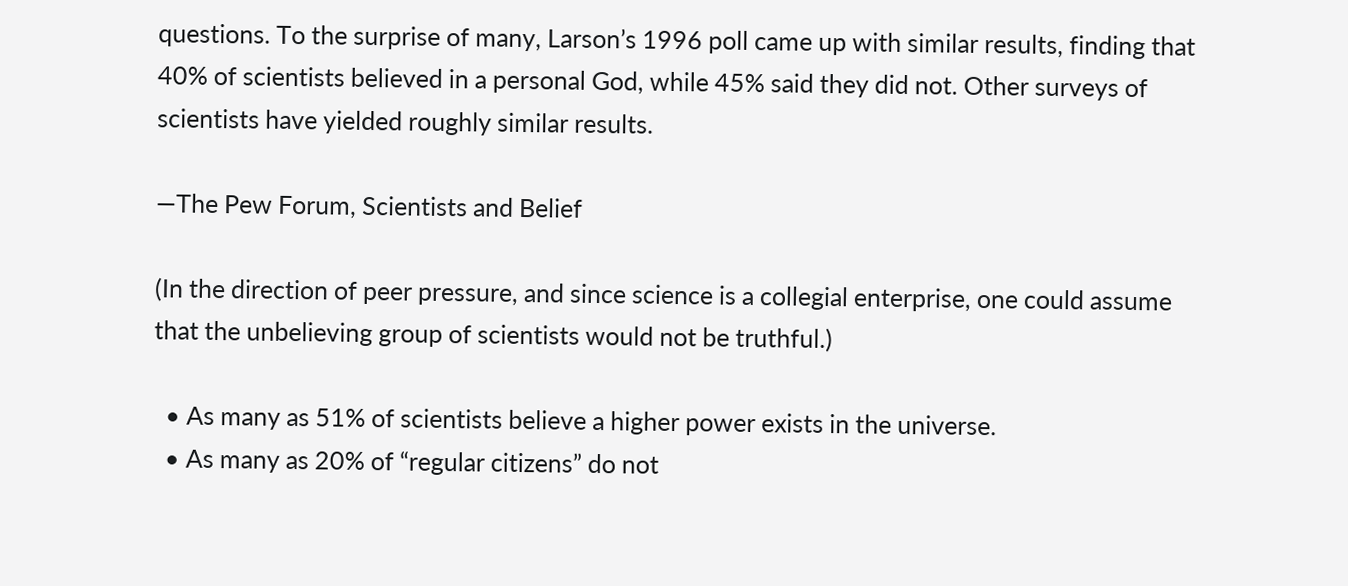questions. To the surprise of many, Larson’s 1996 poll came up with similar results, finding that 40% of scientists believed in a personal God, while 45% said they did not. Other surveys of scientists have yielded roughly similar results.

—The Pew Forum, Scientists and Belief

(In the direction of peer pressure, and since science is a collegial enterprise, one could assume that the unbelieving group of scientists would not be truthful.)

  • As many as 51% of scientists believe a higher power exists in the universe.
  • As many as 20% of “regular citizens” do not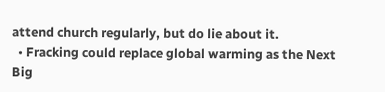attend church regularly, but do lie about it.
  • Fracking could replace global warming as the Next Big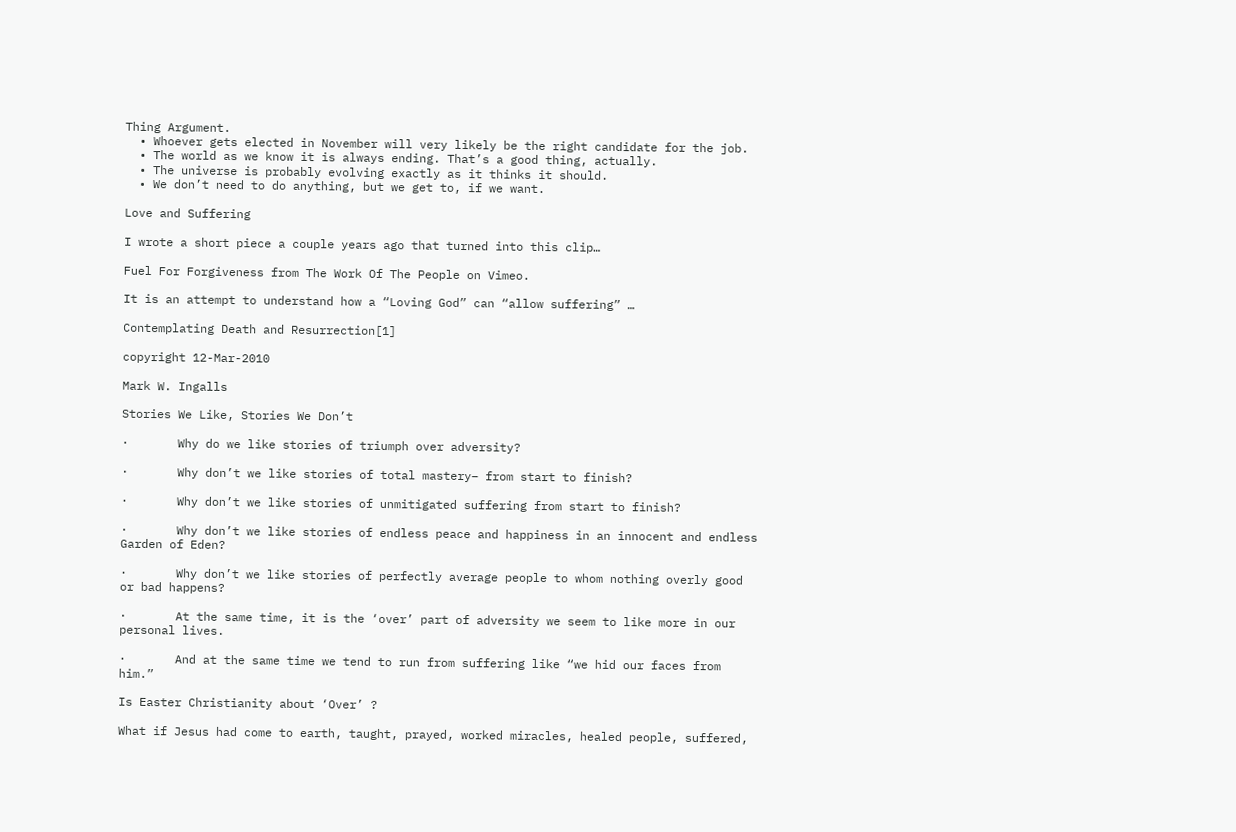Thing Argument.
  • Whoever gets elected in November will very likely be the right candidate for the job.
  • The world as we know it is always ending. That’s a good thing, actually.
  • The universe is probably evolving exactly as it thinks it should.
  • We don’t need to do anything, but we get to, if we want.

Love and Suffering

I wrote a short piece a couple years ago that turned into this clip…

Fuel For Forgiveness from The Work Of The People on Vimeo.

It is an attempt to understand how a “Loving God” can “allow suffering” …

Contemplating Death and Resurrection[1]

copyright 12-Mar-2010

Mark W. Ingalls

Stories We Like, Stories We Don’t

·       Why do we like stories of triumph over adversity?

·       Why don’t we like stories of total mastery– from start to finish?

·       Why don’t we like stories of unmitigated suffering from start to finish?

·       Why don’t we like stories of endless peace and happiness in an innocent and endless Garden of Eden?

·       Why don’t we like stories of perfectly average people to whom nothing overly good or bad happens?

·       At the same time, it is the ‘over’ part of adversity we seem to like more in our personal lives.

·       And at the same time we tend to run from suffering like “we hid our faces from him.”

Is Easter Christianity about ‘Over’ ?

What if Jesus had come to earth, taught, prayed, worked miracles, healed people, suffered,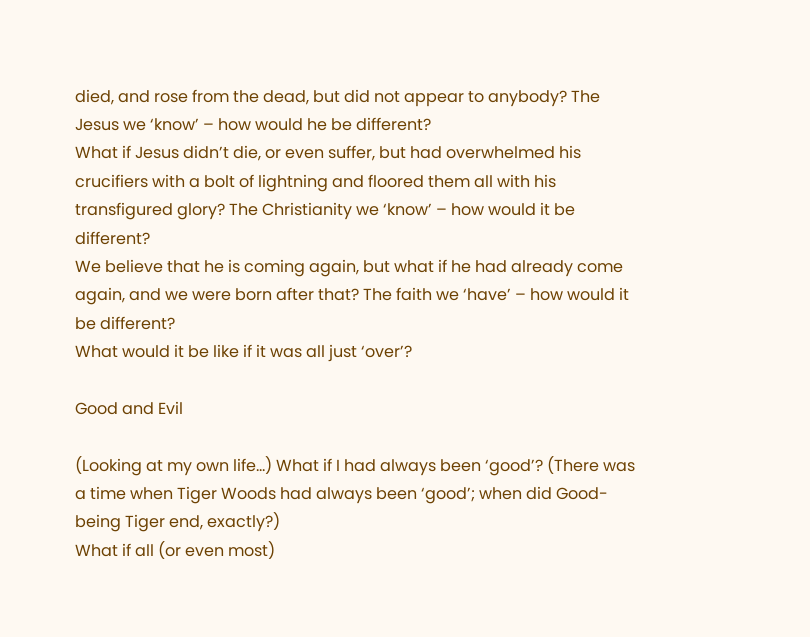died, and rose from the dead, but did not appear to anybody? The Jesus we ‘know’ – how would he be different?
What if Jesus didn’t die, or even suffer, but had overwhelmed his crucifiers with a bolt of lightning and floored them all with his transfigured glory? The Christianity we ‘know’ – how would it be different?
We believe that he is coming again, but what if he had already come again, and we were born after that? The faith we ‘have’ – how would it be different?
What would it be like if it was all just ‘over’?

Good and Evil

(Looking at my own life…) What if I had always been ‘good’? (There was a time when Tiger Woods had always been ‘good’; when did Good-being Tiger end, exactly?)
What if all (or even most)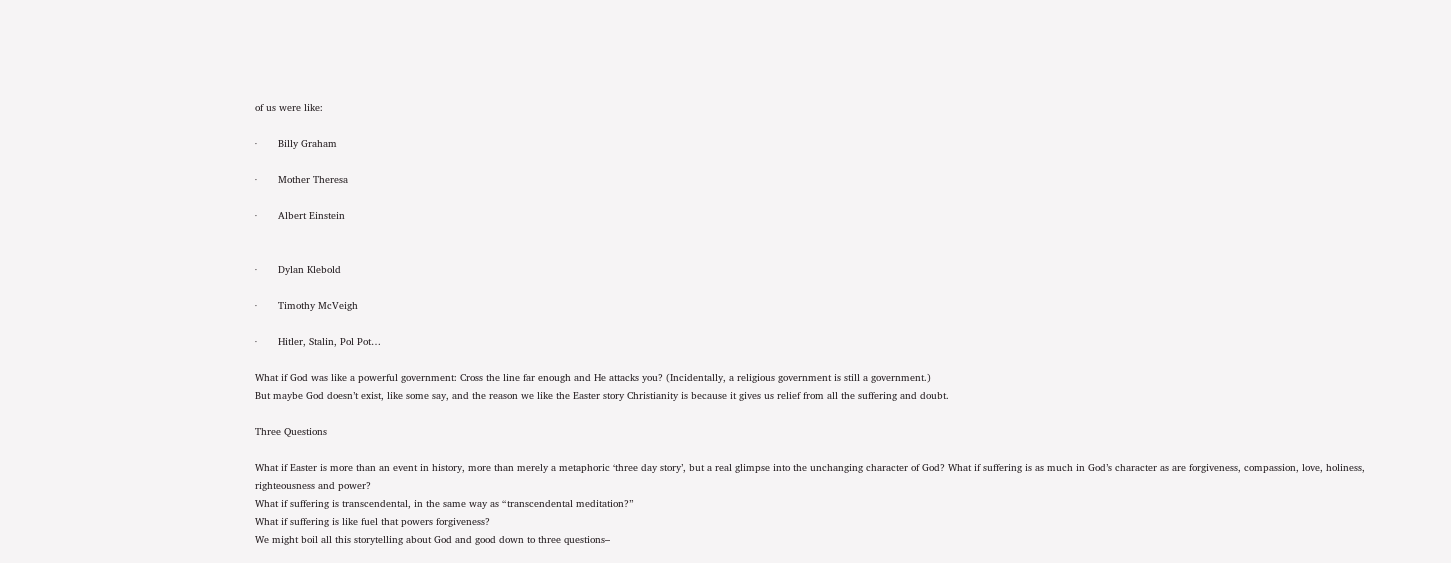of us were like:

·       Billy Graham

·       Mother Theresa

·       Albert Einstein


·       Dylan Klebold

·       Timothy McVeigh

·       Hitler, Stalin, Pol Pot…

What if God was like a powerful government: Cross the line far enough and He attacks you? (Incidentally, a religious government is still a government.)
But maybe God doesn’t exist, like some say, and the reason we like the Easter story Christianity is because it gives us relief from all the suffering and doubt.

Three Questions

What if Easter is more than an event in history, more than merely a metaphoric ‘three day story’, but a real glimpse into the unchanging character of God? What if suffering is as much in God’s character as are forgiveness, compassion, love, holiness, righteousness and power?
What if suffering is transcendental, in the same way as “transcendental meditation?”
What if suffering is like fuel that powers forgiveness?
We might boil all this storytelling about God and good down to three questions–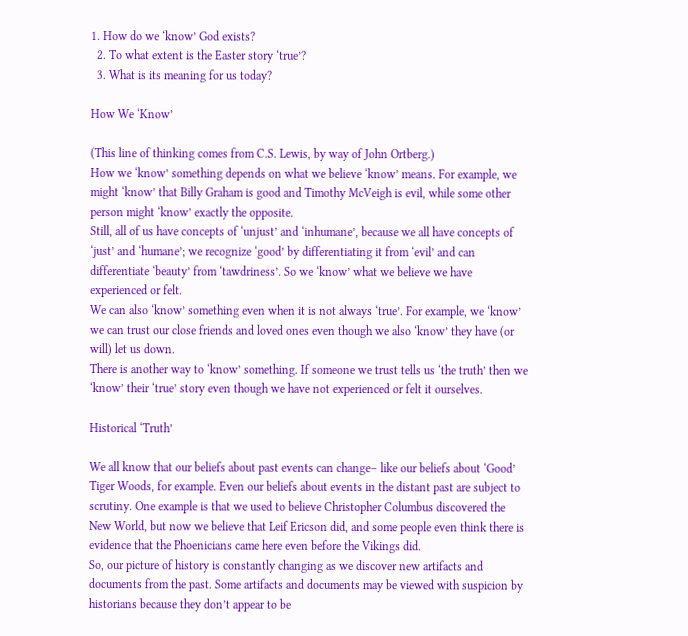1. How do we ‘know’ God exists?
  2. To what extent is the Easter story ‘true’?
  3. What is its meaning for us today?

How We ‘Know’

(This line of thinking comes from C.S. Lewis, by way of John Ortberg.)
How we ‘know’ something depends on what we believe ‘know’ means. For example, we might ‘know’ that Billy Graham is good and Timothy McVeigh is evil, while some other person might ‘know’ exactly the opposite.
Still, all of us have concepts of ‘unjust’ and ‘inhumane’, because we all have concepts of ‘just’ and ‘humane’; we recognize ‘good’ by differentiating it from ‘evil’ and can differentiate ‘beauty’ from ‘tawdriness’. So we ‘know’ what we believe we have experienced or felt.
We can also ‘know’ something even when it is not always ‘true’. For example, we ‘know’ we can trust our close friends and loved ones even though we also ‘know’ they have (or will) let us down.
There is another way to ‘know’ something. If someone we trust tells us ‘the truth’ then we ‘know’ their ‘true’ story even though we have not experienced or felt it ourselves.

Historical ‘Truth’

We all know that our beliefs about past events can change– like our beliefs about ‘Good’ Tiger Woods, for example. Even our beliefs about events in the distant past are subject to scrutiny. One example is that we used to believe Christopher Columbus discovered the New World, but now we believe that Leif Ericson did, and some people even think there is evidence that the Phoenicians came here even before the Vikings did.
So, our picture of history is constantly changing as we discover new artifacts and documents from the past. Some artifacts and documents may be viewed with suspicion by historians because they don’t appear to be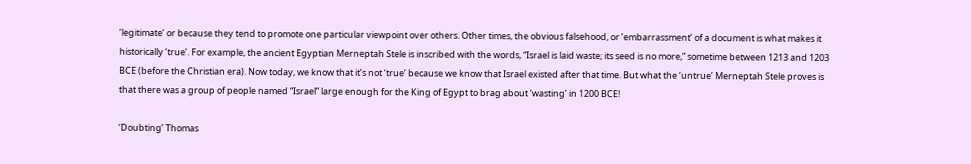‘legitimate’ or because they tend to promote one particular viewpoint over others. Other times, the obvious falsehood, or ’embarrassment’ of a document is what makes it historically ‘true’. For example, the ancient Egyptian Merneptah Stele is inscribed with the words, “Israel is laid waste; its seed is no more,” sometime between 1213 and 1203 BCE (before the Christian era). Now today, we know that it’s not ‘true’ because we know that Israel existed after that time. But what the ‘untrue’ Merneptah Stele proves is that there was a group of people named “Israel” large enough for the King of Egypt to brag about ‘wasting’ in 1200 BCE!

‘Doubting’ Thomas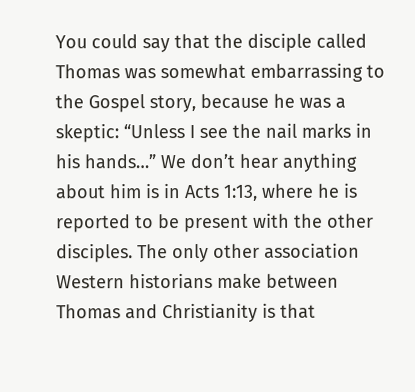You could say that the disciple called Thomas was somewhat embarrassing to the Gospel story, because he was a skeptic: “Unless I see the nail marks in his hands…” We don’t hear anything about him is in Acts 1:13, where he is reported to be present with the other disciples. The only other association Western historians make between Thomas and Christianity is that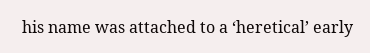his name was attached to a ‘heretical’ early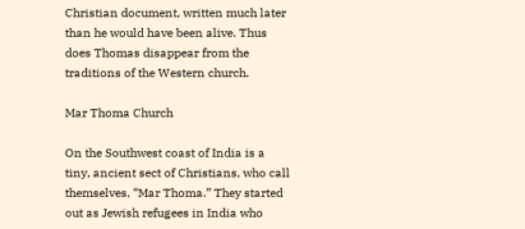Christian document, written much later than he would have been alive. Thus does Thomas disappear from the traditions of the Western church.

Mar Thoma Church

On the Southwest coast of India is a tiny, ancient sect of Christians, who call themselves, “Mar Thoma.” They started out as Jewish refugees in India who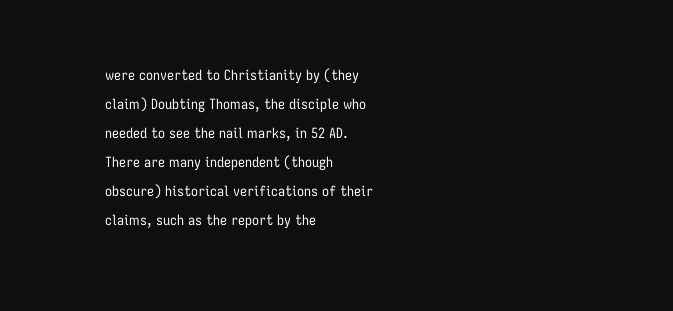were converted to Christianity by (they claim) Doubting Thomas, the disciple who needed to see the nail marks, in 52 AD.
There are many independent (though obscure) historical verifications of their claims, such as the report by the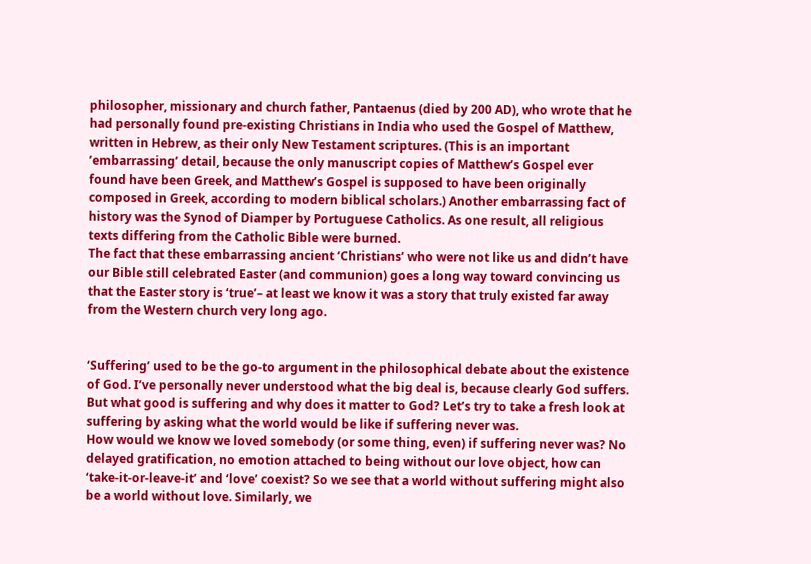philosopher, missionary and church father, Pantaenus (died by 200 AD), who wrote that he had personally found pre-existing Christians in India who used the Gospel of Matthew, written in Hebrew, as their only New Testament scriptures. (This is an important ’embarrassing’ detail, because the only manuscript copies of Matthew’s Gospel ever found have been Greek, and Matthew’s Gospel is supposed to have been originally composed in Greek, according to modern biblical scholars.) Another embarrassing fact of history was the Synod of Diamper by Portuguese Catholics. As one result, all religious texts differing from the Catholic Bible were burned.
The fact that these embarrassing ancient ‘Christians’ who were not like us and didn’t have our Bible still celebrated Easter (and communion) goes a long way toward convincing us that the Easter story is ‘true’– at least we know it was a story that truly existed far away from the Western church very long ago.


‘Suffering’ used to be the go-to argument in the philosophical debate about the existence of God. I’ve personally never understood what the big deal is, because clearly God suffers. But what good is suffering and why does it matter to God? Let’s try to take a fresh look at suffering by asking what the world would be like if suffering never was.
How would we know we loved somebody (or some thing, even) if suffering never was? No delayed gratification, no emotion attached to being without our love object, how can ‘take-it-or-leave-it’ and ‘love’ coexist? So we see that a world without suffering might also be a world without love. Similarly, we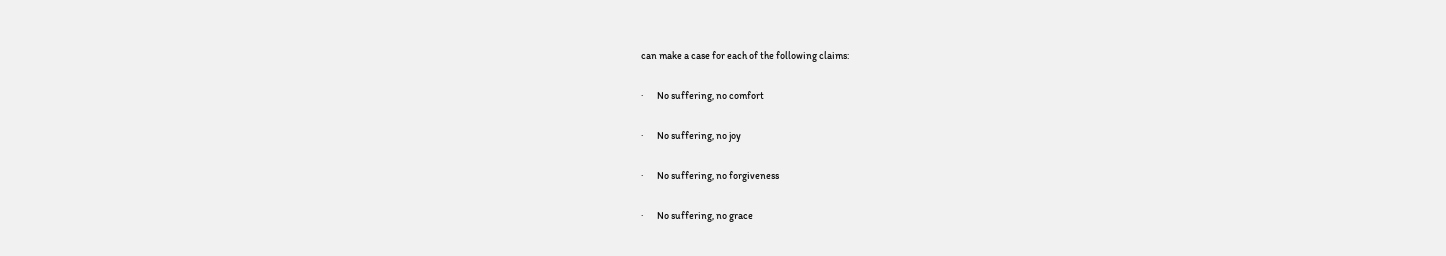can make a case for each of the following claims:

·       No suffering, no comfort

·       No suffering, no joy

·       No suffering, no forgiveness

·       No suffering, no grace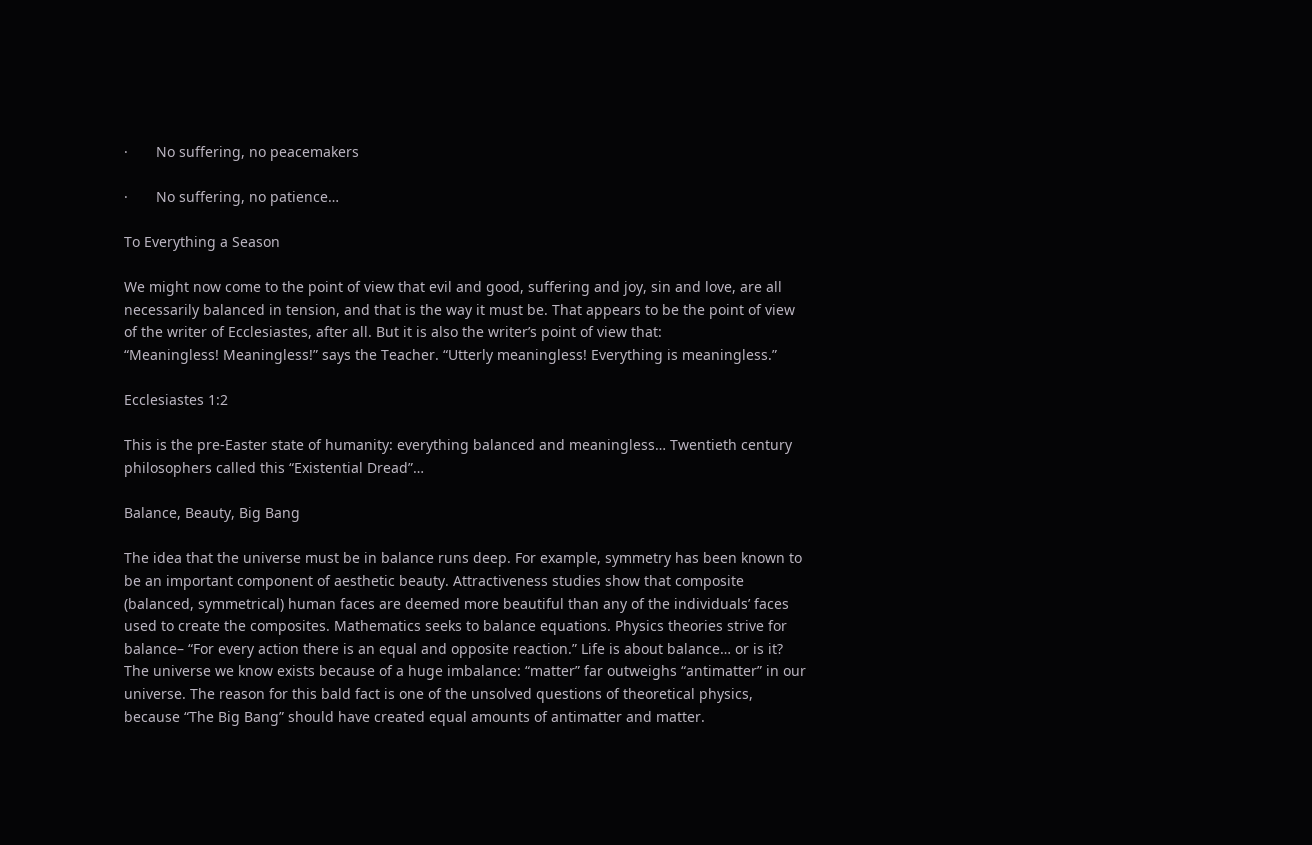·       No suffering, no peacemakers

·       No suffering, no patience…

To Everything a Season

We might now come to the point of view that evil and good, suffering and joy, sin and love, are all necessarily balanced in tension, and that is the way it must be. That appears to be the point of view of the writer of Ecclesiastes, after all. But it is also the writer’s point of view that:
“Meaningless! Meaningless!” says the Teacher. “Utterly meaningless! Everything is meaningless.”

Ecclesiastes 1:2

This is the pre-Easter state of humanity: everything balanced and meaningless… Twentieth century philosophers called this “Existential Dread”…

Balance, Beauty, Big Bang

The idea that the universe must be in balance runs deep. For example, symmetry has been known to be an important component of aesthetic beauty. Attractiveness studies show that composite (balanced, symmetrical) human faces are deemed more beautiful than any of the individuals’ faces used to create the composites. Mathematics seeks to balance equations. Physics theories strive for balance– “For every action there is an equal and opposite reaction.” Life is about balance… or is it?
The universe we know exists because of a huge imbalance: “matter” far outweighs “antimatter” in our universe. The reason for this bald fact is one of the unsolved questions of theoretical physics, because “The Big Bang” should have created equal amounts of antimatter and matter.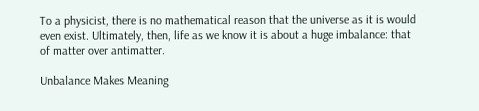To a physicist, there is no mathematical reason that the universe as it is would even exist. Ultimately, then, life as we know it is about a huge imbalance: that of matter over antimatter.

Unbalance Makes Meaning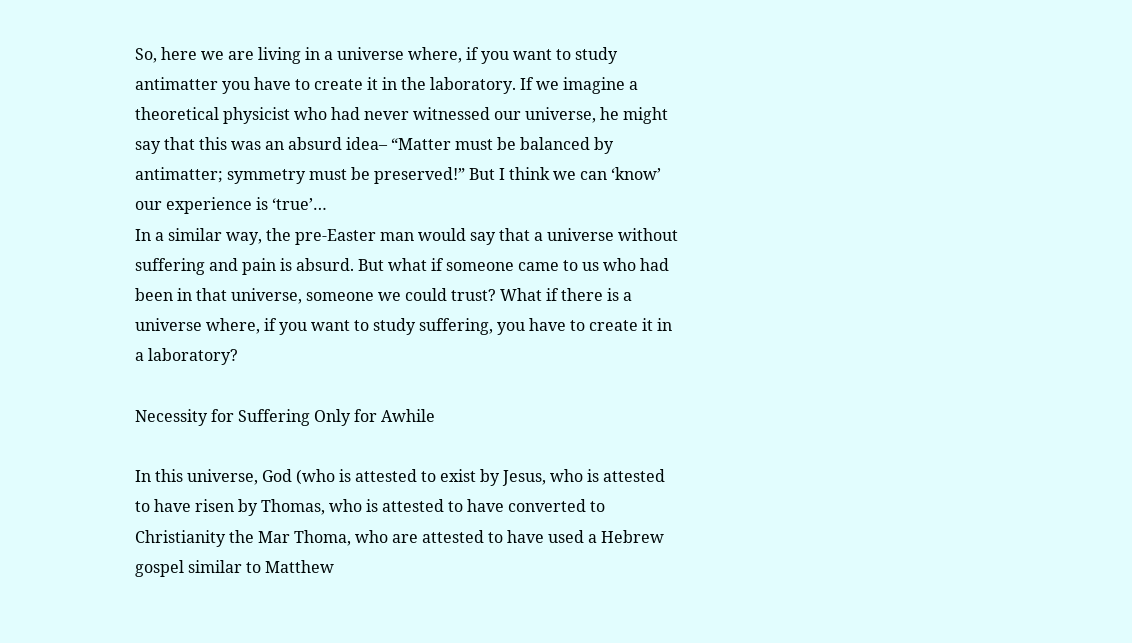So, here we are living in a universe where, if you want to study antimatter you have to create it in the laboratory. If we imagine a theoretical physicist who had never witnessed our universe, he might say that this was an absurd idea– “Matter must be balanced by antimatter; symmetry must be preserved!” But I think we can ‘know’ our experience is ‘true’…
In a similar way, the pre-Easter man would say that a universe without suffering and pain is absurd. But what if someone came to us who had been in that universe, someone we could trust? What if there is a universe where, if you want to study suffering, you have to create it in a laboratory?

Necessity for Suffering Only for Awhile

In this universe, God (who is attested to exist by Jesus, who is attested to have risen by Thomas, who is attested to have converted to Christianity the Mar Thoma, who are attested to have used a Hebrew gospel similar to Matthew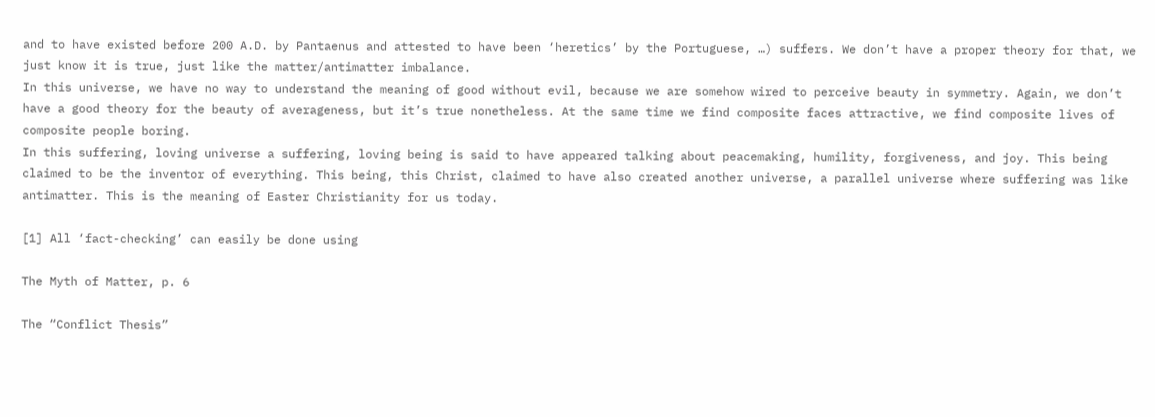and to have existed before 200 A.D. by Pantaenus and attested to have been ‘heretics’ by the Portuguese, …) suffers. We don’t have a proper theory for that, we just know it is true, just like the matter/antimatter imbalance.
In this universe, we have no way to understand the meaning of good without evil, because we are somehow wired to perceive beauty in symmetry. Again, we don’t have a good theory for the beauty of averageness, but it’s true nonetheless. At the same time we find composite faces attractive, we find composite lives of composite people boring.
In this suffering, loving universe a suffering, loving being is said to have appeared talking about peacemaking, humility, forgiveness, and joy. This being claimed to be the inventor of everything. This being, this Christ, claimed to have also created another universe, a parallel universe where suffering was like antimatter. This is the meaning of Easter Christianity for us today.

[1] All ‘fact-checking’ can easily be done using

The Myth of Matter, p. 6

The “Conflict Thesis”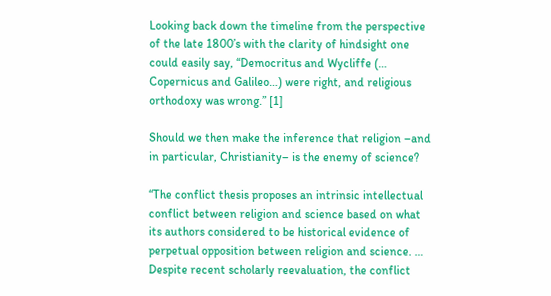Looking back down the timeline from the perspective of the late 1800’s with the clarity of hindsight one could easily say, “Democritus and Wycliffe (… Copernicus and Galileo…) were right, and religious orthodoxy was wrong.” [1]

Should we then make the inference that religion –and in particular, Christianity– is the enemy of science?

“The conflict thesis proposes an intrinsic intellectual conflict between religion and science based on what its authors considered to be historical evidence of perpetual opposition between religion and science. … Despite recent scholarly reevaluation, the conflict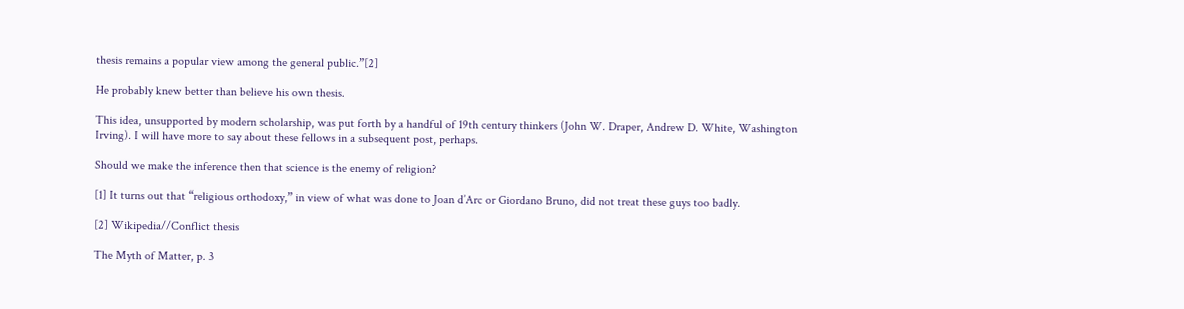thesis remains a popular view among the general public.”[2]

He probably knew better than believe his own thesis.

This idea, unsupported by modern scholarship, was put forth by a handful of 19th century thinkers (John W. Draper, Andrew D. White, Washington Irving). I will have more to say about these fellows in a subsequent post, perhaps.

Should we make the inference then that science is the enemy of religion?

[1] It turns out that “religious orthodoxy,” in view of what was done to Joan d’Arc or Giordano Bruno, did not treat these guys too badly.

[2] Wikipedia//Conflict thesis

The Myth of Matter, p. 3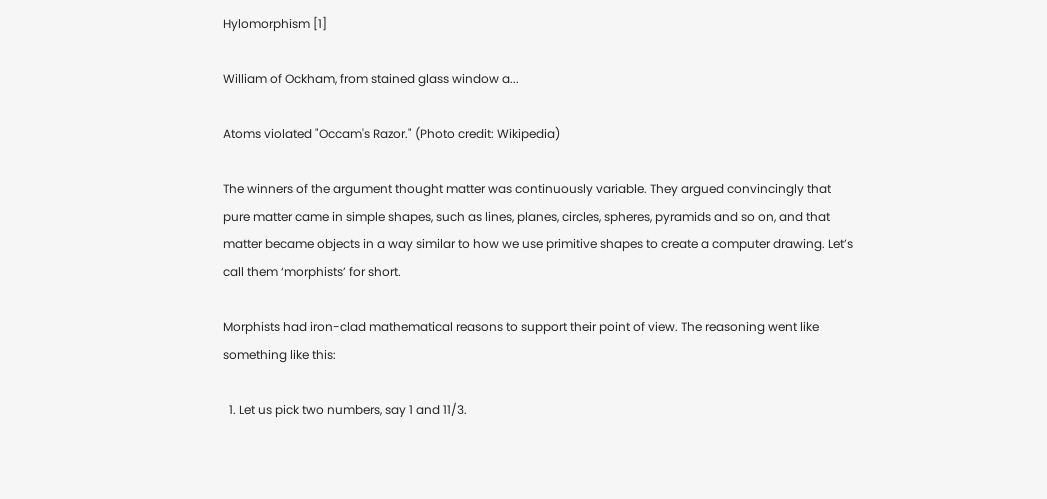Hylomorphism [1]

William of Ockham, from stained glass window a...

Atoms violated "Occam's Razor." (Photo credit: Wikipedia)

The winners of the argument thought matter was continuously variable. They argued convincingly that pure matter came in simple shapes, such as lines, planes, circles, spheres, pyramids and so on, and that matter became objects in a way similar to how we use primitive shapes to create a computer drawing. Let’s call them ‘morphists’ for short.

Morphists had iron-clad mathematical reasons to support their point of view. The reasoning went like something like this:

  1. Let us pick two numbers, say 1 and 11/3.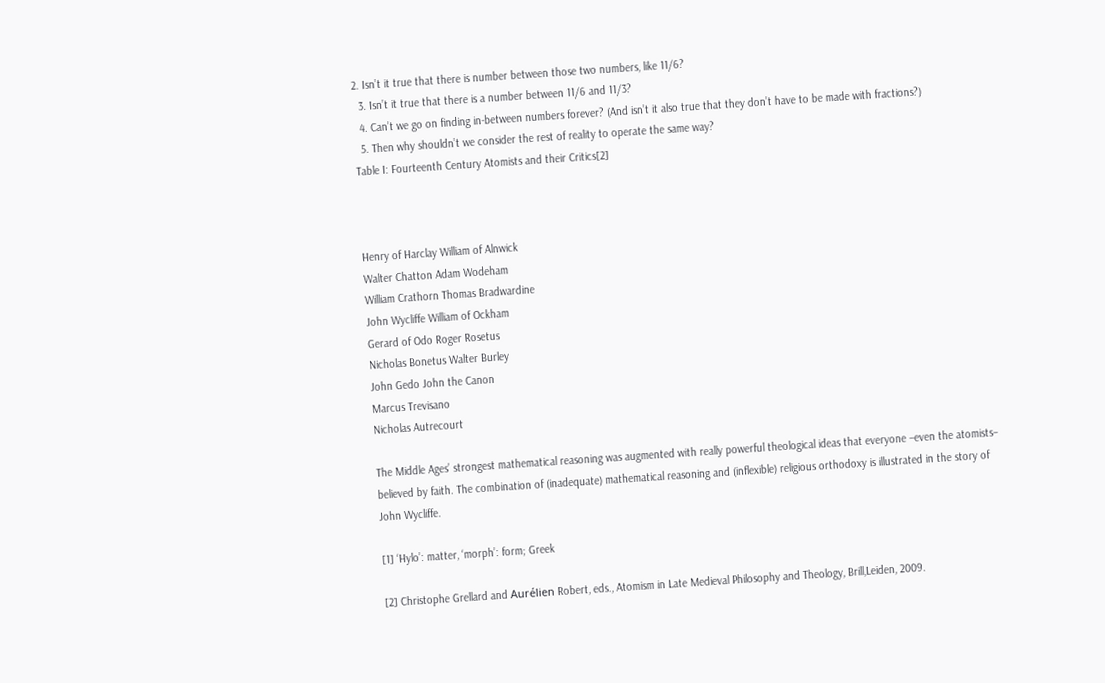2. Isn’t it true that there is number between those two numbers, like 11/6?
  3. Isn’t it true that there is a number between 11/6 and 11/3?
  4. Can’t we go on finding in-between numbers forever? (And isn’t it also true that they don’t have to be made with fractions?)
  5. Then why shouldn’t we consider the rest of reality to operate the same way?
Table I: Fourteenth Century Atomists and their Critics[2]



Henry of Harclay William of Alnwick
Walter Chatton Adam Wodeham
William Crathorn Thomas Bradwardine
John Wycliffe William of Ockham
Gerard of Odo Roger Rosetus
Nicholas Bonetus Walter Burley
John Gedo John the Canon
Marcus Trevisano
Nicholas Autrecourt

The Middle Ages’ strongest mathematical reasoning was augmented with really powerful theological ideas that everyone –even the atomists– believed by faith. The combination of (inadequate) mathematical reasoning and (inflexible) religious orthodoxy is illustrated in the story of John Wycliffe.

[1] ‘Hylo’: matter, ‘morph’: form; Greek

[2] Christophe Grellard and Aurélien Robert, eds., Atomism in Late Medieval Philosophy and Theology, Brill,Leiden, 2009.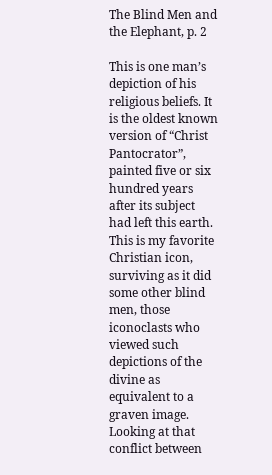The Blind Men and the Elephant, p. 2

This is one man’s depiction of his religious beliefs. It is the oldest known version of “Christ Pantocrator”, painted five or six hundred years after its subject had left this earth. This is my favorite Christian icon, surviving as it did some other blind men, those iconoclasts who viewed such depictions of the divine as equivalent to a graven image.
Looking at that conflict between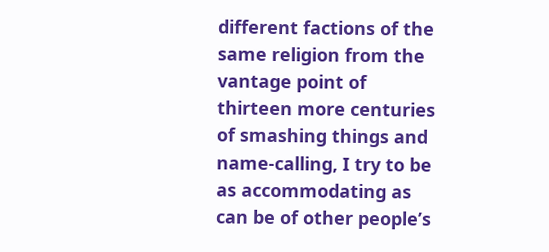different factions of the same religion from the vantage point of thirteen more centuries of smashing things and name-calling, I try to be as accommodating as can be of other people’s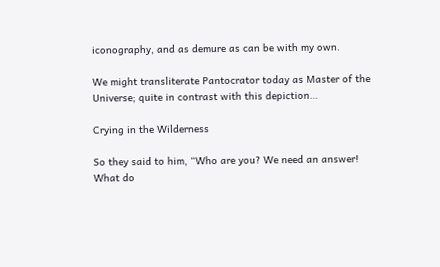iconography, and as demure as can be with my own.

We might transliterate Pantocrator today as Master of the Universe; quite in contrast with this depiction…

Crying in the Wilderness

So they said to him, “Who are you? We need an answer! What do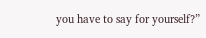you have to say for yourself?”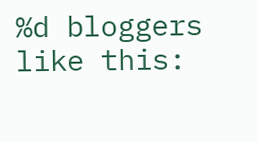%d bloggers like this: